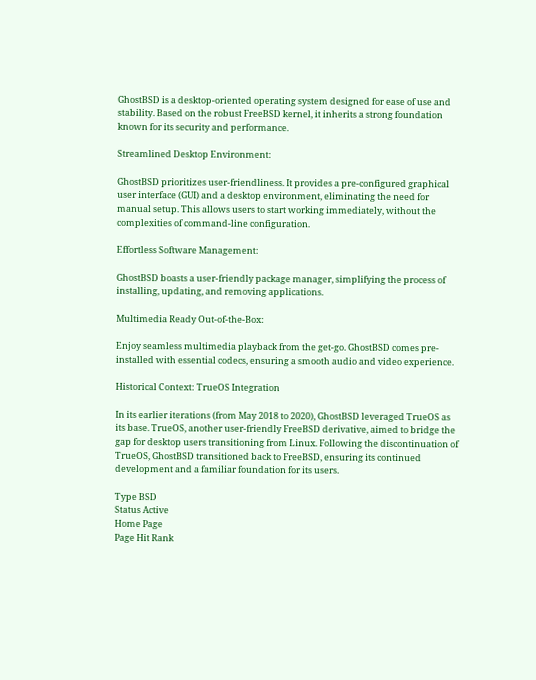GhostBSD is a desktop-oriented operating system designed for ease of use and stability. Based on the robust FreeBSD kernel, it inherits a strong foundation known for its security and performance.

Streamlined Desktop Environment:

GhostBSD prioritizes user-friendliness. It provides a pre-configured graphical user interface (GUI) and a desktop environment, eliminating the need for manual setup. This allows users to start working immediately, without the complexities of command-line configuration.

Effortless Software Management:

GhostBSD boasts a user-friendly package manager, simplifying the process of installing, updating, and removing applications.

Multimedia Ready Out-of-the-Box:

Enjoy seamless multimedia playback from the get-go. GhostBSD comes pre-installed with essential codecs, ensuring a smooth audio and video experience.

Historical Context: TrueOS Integration

In its earlier iterations (from May 2018 to 2020), GhostBSD leveraged TrueOS as its base. TrueOS, another user-friendly FreeBSD derivative, aimed to bridge the gap for desktop users transitioning from Linux. Following the discontinuation of TrueOS, GhostBSD transitioned back to FreeBSD, ensuring its continued development and a familiar foundation for its users.

Type BSD
Status Active
Home Page
Page Hit Rank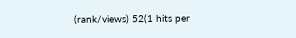(rank/views) 52(1 hits per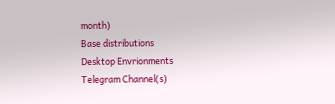month)
Base distributions
Desktop Envrionments
Telegram Channel(s)